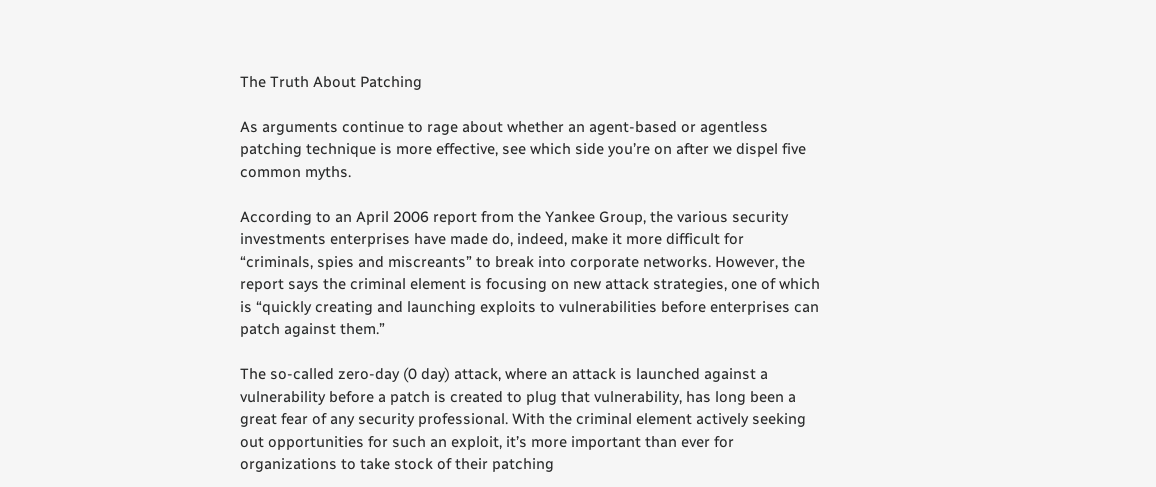The Truth About Patching

As arguments continue to rage about whether an agent-based or agentless patching technique is more effective, see which side you’re on after we dispel five common myths.

According to an April 2006 report from the Yankee Group, the various security investments enterprises have made do, indeed, make it more difficult for “criminals, spies and miscreants” to break into corporate networks. However, the report says the criminal element is focusing on new attack strategies, one of which is “quickly creating and launching exploits to vulnerabilities before enterprises can patch against them.”

The so-called zero-day (0 day) attack, where an attack is launched against a vulnerability before a patch is created to plug that vulnerability, has long been a great fear of any security professional. With the criminal element actively seeking out opportunities for such an exploit, it’s more important than ever for organizations to take stock of their patching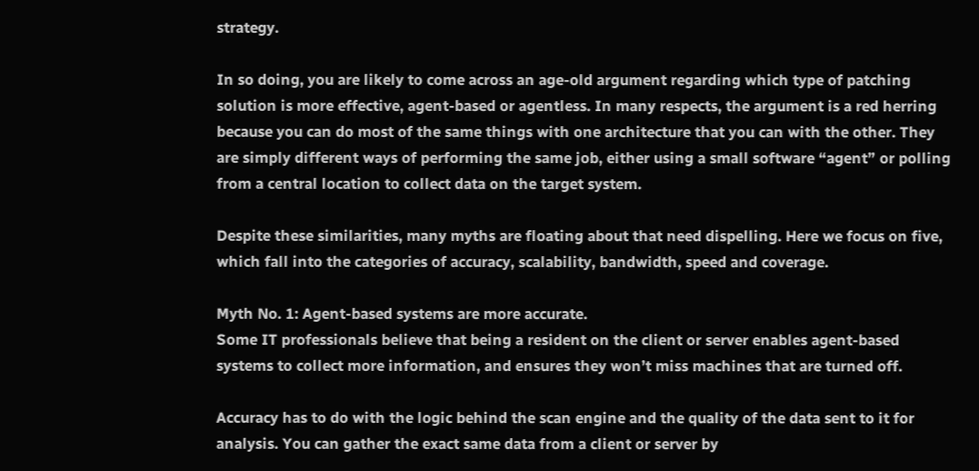strategy.

In so doing, you are likely to come across an age-old argument regarding which type of patching solution is more effective, agent-based or agentless. In many respects, the argument is a red herring because you can do most of the same things with one architecture that you can with the other. They are simply different ways of performing the same job, either using a small software “agent” or polling from a central location to collect data on the target system.

Despite these similarities, many myths are floating about that need dispelling. Here we focus on five, which fall into the categories of accuracy, scalability, bandwidth, speed and coverage.

Myth No. 1: Agent-based systems are more accurate.
Some IT professionals believe that being a resident on the client or server enables agent-based systems to collect more information, and ensures they won’t miss machines that are turned off.

Accuracy has to do with the logic behind the scan engine and the quality of the data sent to it for analysis. You can gather the exact same data from a client or server by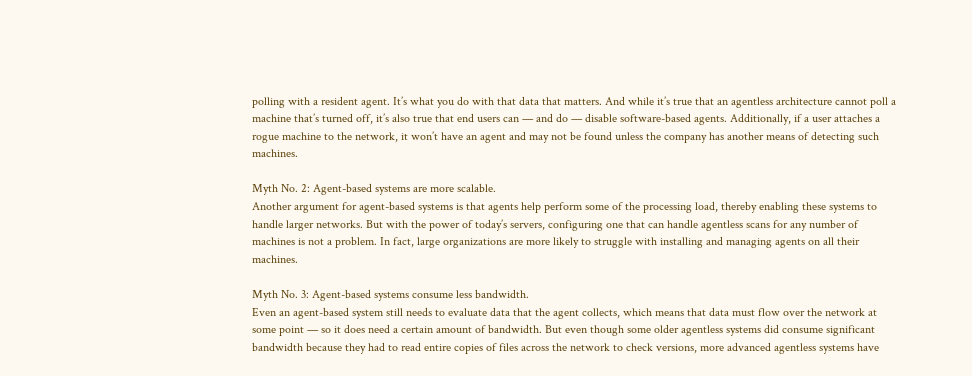polling with a resident agent. It’s what you do with that data that matters. And while it’s true that an agentless architecture cannot poll a machine that’s turned off, it’s also true that end users can — and do — disable software-based agents. Additionally, if a user attaches a rogue machine to the network, it won’t have an agent and may not be found unless the company has another means of detecting such machines.

Myth No. 2: Agent-based systems are more scalable.
Another argument for agent-based systems is that agents help perform some of the processing load, thereby enabling these systems to handle larger networks. But with the power of today’s servers, configuring one that can handle agentless scans for any number of machines is not a problem. In fact, large organizations are more likely to struggle with installing and managing agents on all their machines.

Myth No. 3: Agent-based systems consume less bandwidth.
Even an agent-based system still needs to evaluate data that the agent collects, which means that data must flow over the network at some point — so it does need a certain amount of bandwidth. But even though some older agentless systems did consume significant bandwidth because they had to read entire copies of files across the network to check versions, more advanced agentless systems have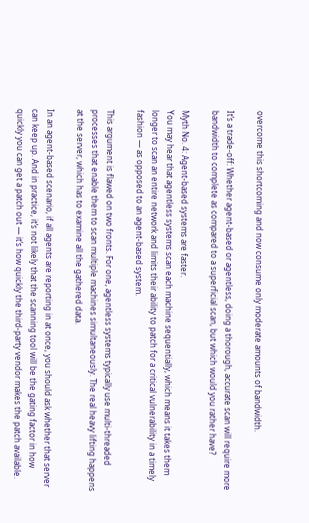overcome this shortcoming and now consume only moderate amounts of bandwidth.

It’s a trade-off: Whether agent-based or agentless, doing a thorough, accurate scan will require more bandwidth to complete as compared to a superficial scan, but which would you rather have?

Myth No. 4: Agent-based systems are faster.
You may hear that agentless systems scan each machine sequentially, which means it takes them longer to scan an entire network and limits their ability to patch for a critical vulnerability in a timely fashion — as opposed to an agent-based system.

This argument is flawed on two fronts. For one, agentless systems typically use multi-threaded processes that enable them to scan multiple machines simultaneously. The real heavy lifting happens at the server, which has to examine all the gathered data.

In an agent-based scenario, if all agents are reporting in at once, you should ask whether that server can keep up. And in practice, it’s not likely that the scanning tool will be the gating factor in how quickly you can get a patch out — it’s how quickly the third-party vendor makes the patch available.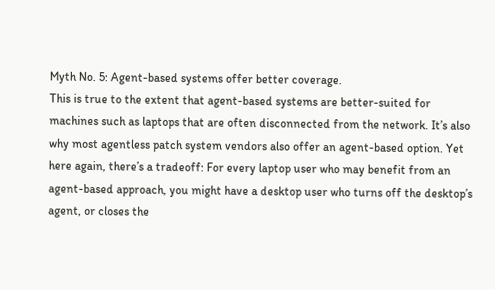Myth No. 5: Agent-based systems offer better coverage.
This is true to the extent that agent-based systems are better-suited for machines such as laptops that are often disconnected from the network. It’s also why most agentless patch system vendors also offer an agent-based option. Yet here again, there’s a tradeoff: For every laptop user who may benefit from an agent-based approach, you might have a desktop user who turns off the desktop’s agent, or closes the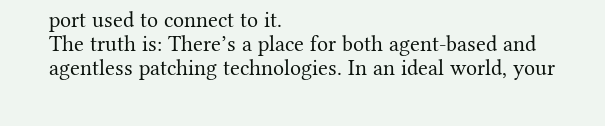port used to connect to it.
The truth is: There’s a place for both agent-based and agentless patching technologies. In an ideal world, your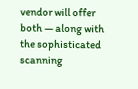vendor will offer both — along with the sophisticated scanning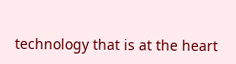technology that is at the heart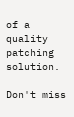of a quality patching solution.

Don't miss